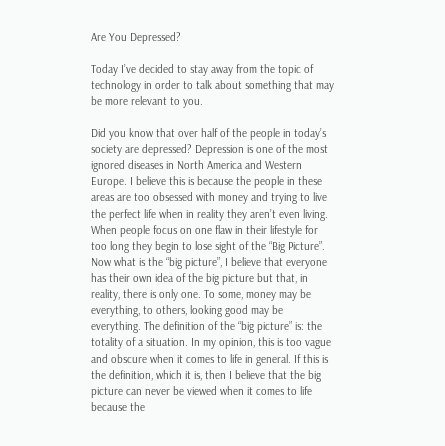Are You Depressed?

Today I’ve decided to stay away from the topic of technology in order to talk about something that may be more relevant to you.

Did you know that over half of the people in today’s society are depressed? Depression is one of the most ignored diseases in North America and Western Europe. I believe this is because the people in these areas are too obsessed with money and trying to live the perfect life when in reality they aren’t even living. When people focus on one flaw in their lifestyle for too long they begin to lose sight of the “Big Picture”. Now what is the “big picture”, I believe that everyone has their own idea of the big picture but that, in reality, there is only one. To some, money may be everything, to others, looking good may be everything. The definition of the “big picture” is: the totality of a situation. In my opinion, this is too vague and obscure when it comes to life in general. If this is the definition, which it is, then I believe that the big picture can never be viewed when it comes to life because the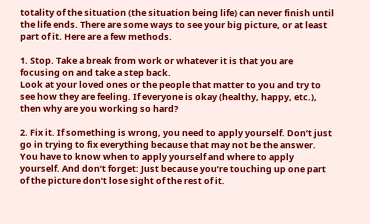totality of the situation (the situation being life) can never finish until the life ends. There are some ways to see your big picture, or at least part of it. Here are a few methods.

1. Stop. Take a break from work or whatever it is that you are focusing on and take a step back.
Look at your loved ones or the people that matter to you and try to see how they are feeling. If everyone is okay (healthy, happy, etc.), then why are you working so hard?

2. Fix it. If something is wrong, you need to apply yourself. Don’t just go in trying to fix everything because that may not be the answer. You have to know when to apply yourself and where to apply yourself. And don’t forget: Just because you’re touching up one part of the picture don’t lose sight of the rest of it.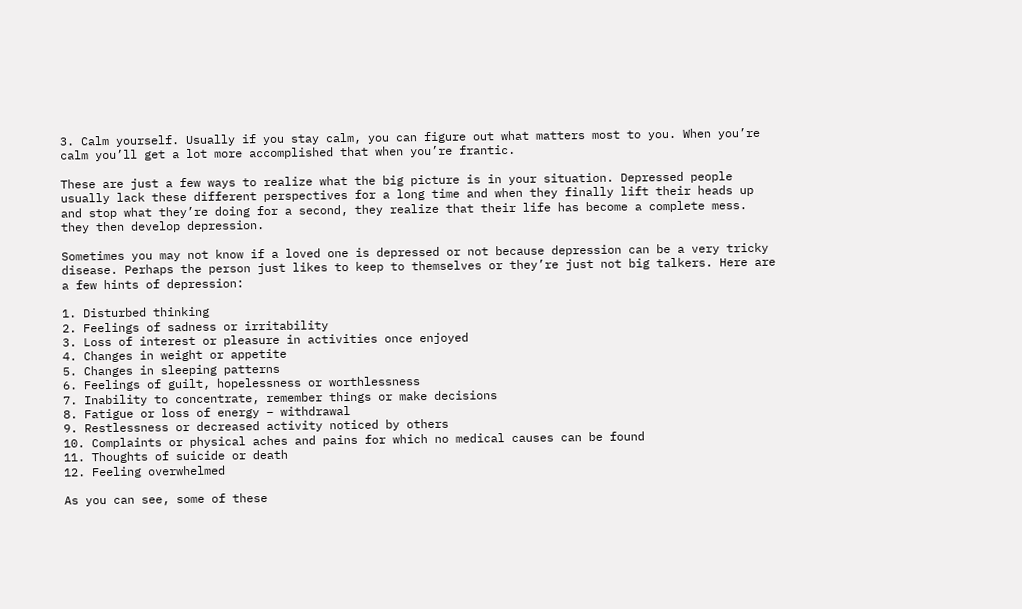3. Calm yourself. Usually if you stay calm, you can figure out what matters most to you. When you’re calm you’ll get a lot more accomplished that when you’re frantic.

These are just a few ways to realize what the big picture is in your situation. Depressed people usually lack these different perspectives for a long time and when they finally lift their heads up and stop what they’re doing for a second, they realize that their life has become a complete mess. they then develop depression.

Sometimes you may not know if a loved one is depressed or not because depression can be a very tricky disease. Perhaps the person just likes to keep to themselves or they’re just not big talkers. Here are a few hints of depression:

1. Disturbed thinking
2. Feelings of sadness or irritability
3. Loss of interest or pleasure in activities once enjoyed
4. Changes in weight or appetite
5. Changes in sleeping patterns
6. Feelings of guilt, hopelessness or worthlessness
7. Inability to concentrate, remember things or make decisions
8. Fatigue or loss of energy – withdrawal
9. Restlessness or decreased activity noticed by others
10. Complaints or physical aches and pains for which no medical causes can be found
11. Thoughts of suicide or death
12. Feeling overwhelmed

As you can see, some of these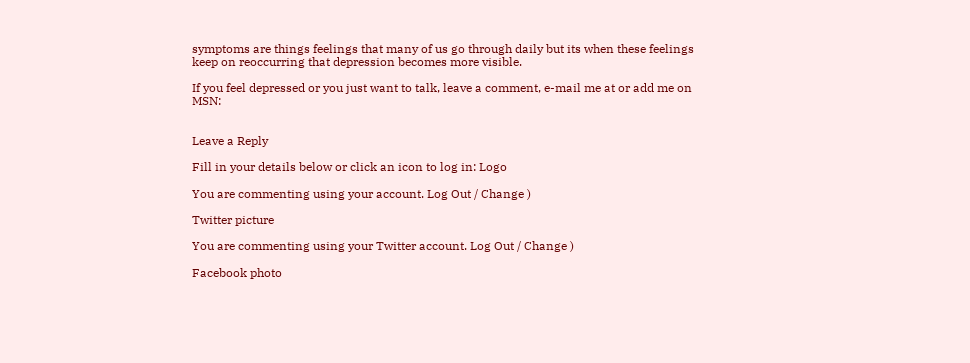symptoms are things feelings that many of us go through daily but its when these feelings keep on reoccurring that depression becomes more visible.

If you feel depressed or you just want to talk, leave a comment, e-mail me at or add me on MSN:


Leave a Reply

Fill in your details below or click an icon to log in: Logo

You are commenting using your account. Log Out / Change )

Twitter picture

You are commenting using your Twitter account. Log Out / Change )

Facebook photo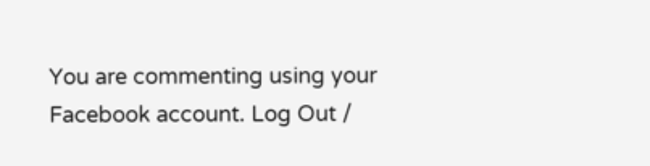You are commenting using your Facebook account. Log Out /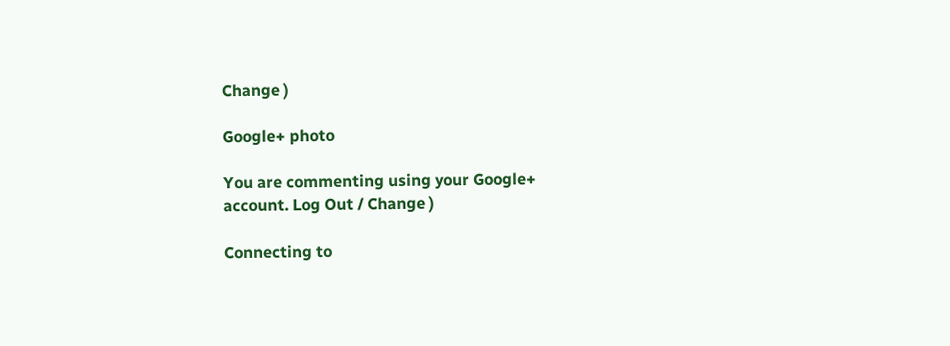Change )

Google+ photo

You are commenting using your Google+ account. Log Out / Change )

Connecting to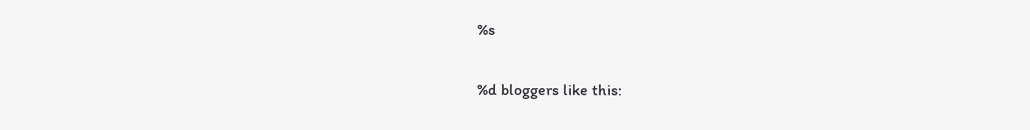%s

%d bloggers like this: